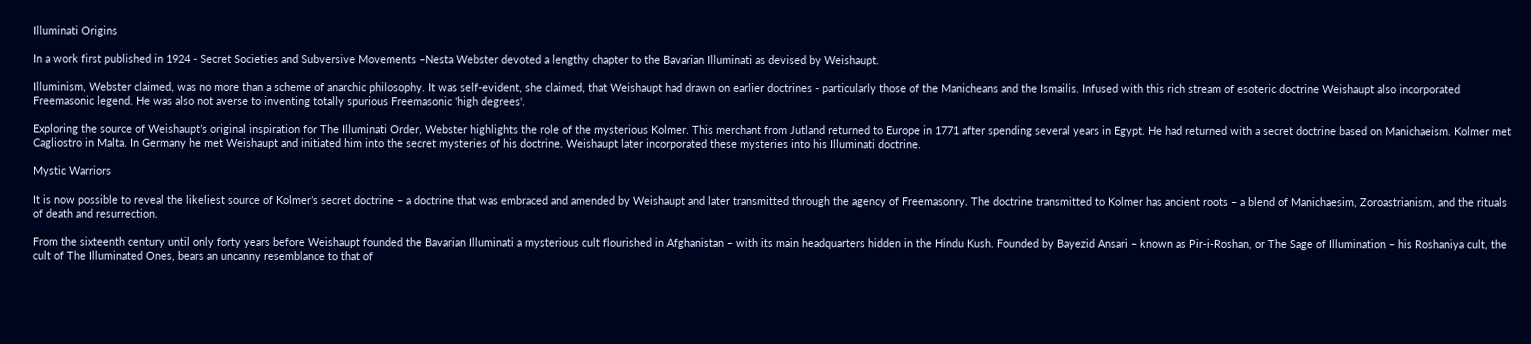Illuminati Origins

In a work first published in 1924 - Secret Societies and Subversive Movements –Nesta Webster devoted a lengthy chapter to the Bavarian Illuminati as devised by Weishaupt.

Illuminism, Webster claimed, was no more than a scheme of anarchic philosophy. It was self-evident, she claimed, that Weishaupt had drawn on earlier doctrines - particularly those of the Manicheans and the Ismailis. Infused with this rich stream of esoteric doctrine Weishaupt also incorporated Freemasonic legend. He was also not averse to inventing totally spurious Freemasonic 'high degrees'.

Exploring the source of Weishaupt’s original inspiration for The Illuminati Order, Webster highlights the role of the mysterious Kolmer. This merchant from Jutland returned to Europe in 1771 after spending several years in Egypt. He had returned with a secret doctrine based on Manichaeism. Kolmer met Cagliostro in Malta. In Germany he met Weishaupt and initiated him into the secret mysteries of his doctrine. Weishaupt later incorporated these mysteries into his Illuminati doctrine.

Mystic Warriors

It is now possible to reveal the likeliest source of Kolmer’s secret doctrine – a doctrine that was embraced and amended by Weishaupt and later transmitted through the agency of Freemasonry. The doctrine transmitted to Kolmer has ancient roots – a blend of Manichaesim, Zoroastrianism, and the rituals of death and resurrection.

From the sixteenth century until only forty years before Weishaupt founded the Bavarian Illuminati a mysterious cult flourished in Afghanistan – with its main headquarters hidden in the Hindu Kush. Founded by Bayezid Ansari – known as Pir-i-Roshan, or The Sage of Illumination – his Roshaniya cult, the cult of The Illuminated Ones, bears an uncanny resemblance to that of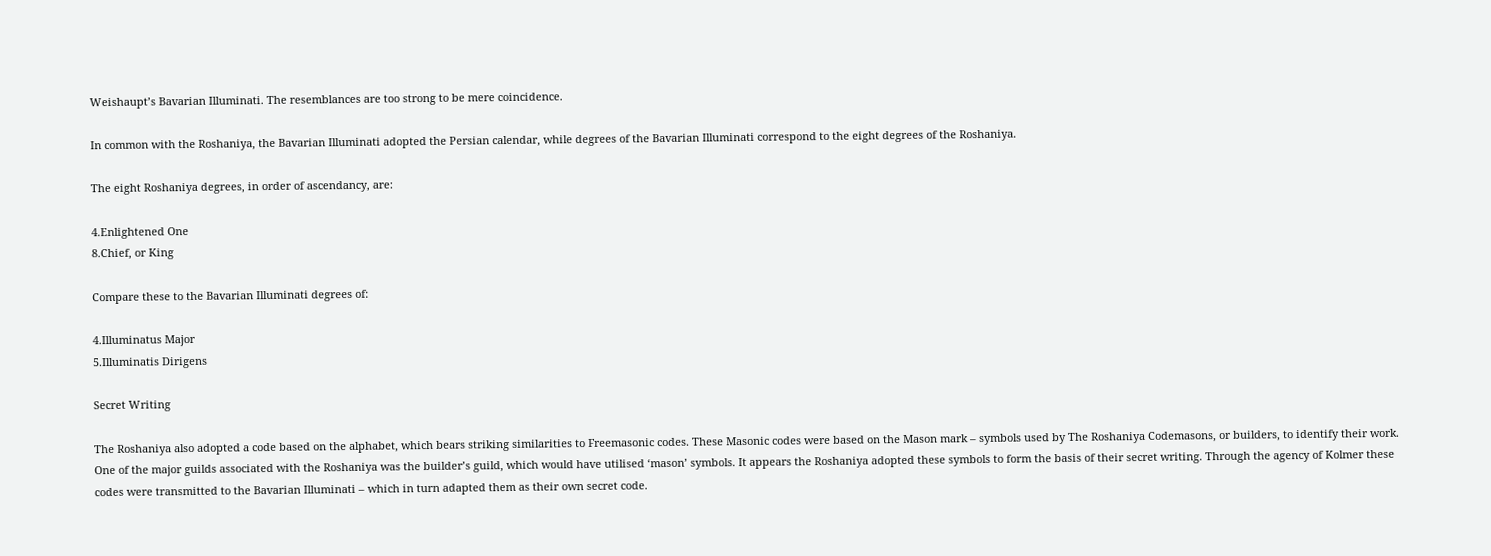Weishaupt’s Bavarian Illuminati. The resemblances are too strong to be mere coincidence.

In common with the Roshaniya, the Bavarian Illuminati adopted the Persian calendar, while degrees of the Bavarian Illuminati correspond to the eight degrees of the Roshaniya.

The eight Roshaniya degrees, in order of ascendancy, are:

4.Enlightened One
8.Chief, or King

Compare these to the Bavarian Illuminati degrees of:

4.Illuminatus Major
5.Illuminatis Dirigens

Secret Writing

The Roshaniya also adopted a code based on the alphabet, which bears striking similarities to Freemasonic codes. These Masonic codes were based on the Mason mark – symbols used by The Roshaniya Codemasons, or builders, to identify their work. One of the major guilds associated with the Roshaniya was the builder’s guild, which would have utilised ‘mason’ symbols. It appears the Roshaniya adopted these symbols to form the basis of their secret writing. Through the agency of Kolmer these codes were transmitted to the Bavarian Illuminati – which in turn adapted them as their own secret code.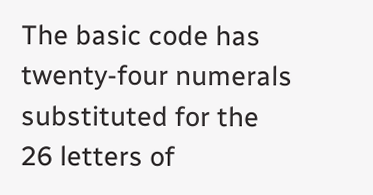The basic code has twenty-four numerals substituted for the 26 letters of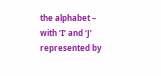the alphabet – with ‘I’ and ‘J’ represented by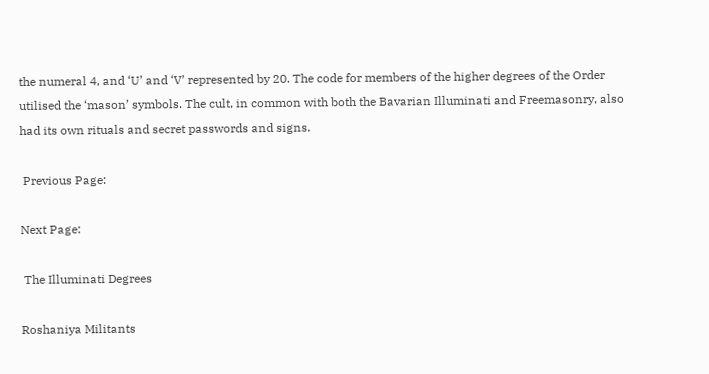the numeral 4, and ‘U’ and ‘V’ represented by 20. The code for members of the higher degrees of the Order utilised the ‘mason’ symbols. The cult, in common with both the Bavarian Illuminati and Freemasonry, also had its own rituals and secret passwords and signs.

 Previous Page:

Next Page:

 The Illuminati Degrees

Roshaniya Militants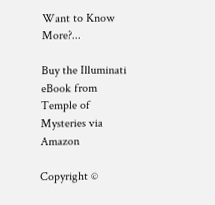Want to Know More?...

Buy the Illuminati eBook from Temple of Mysteries via Amazon

Copyright ©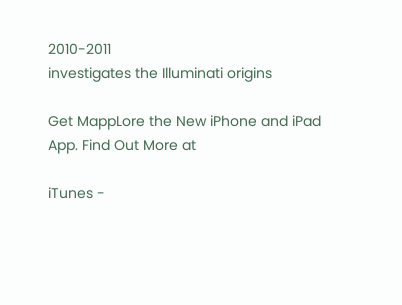2010-2011
investigates the Illuminati origins

Get MappLore the New iPhone and iPad App. Find Out More at

iTunes -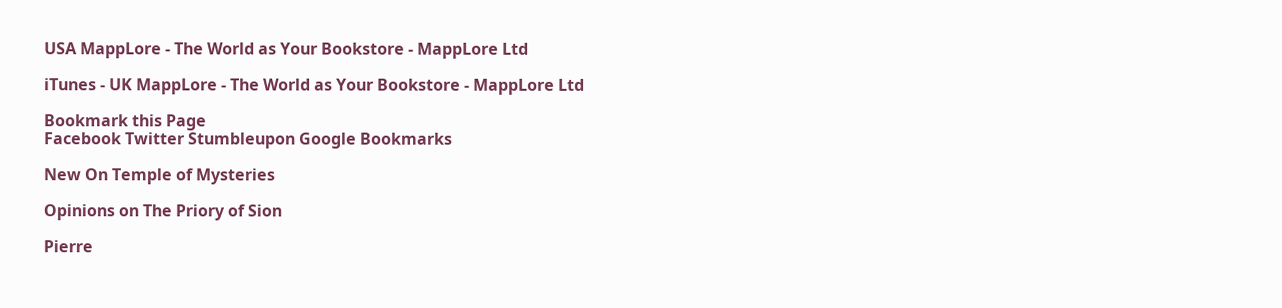USA MappLore - The World as Your Bookstore - MappLore Ltd

iTunes - UK MappLore - The World as Your Bookstore - MappLore Ltd

Bookmark this Page
Facebook Twitter Stumbleupon Google Bookmarks

New On Temple of Mysteries

Opinions on The Priory of Sion

Pierre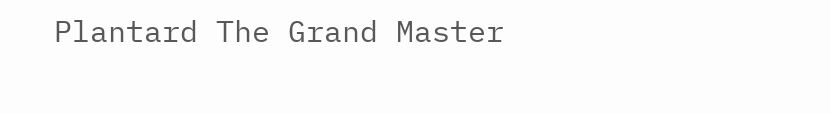Plantard The Grand Master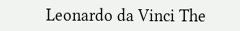Leonardo da Vinci The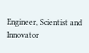Engineer, Scientist and Innovator